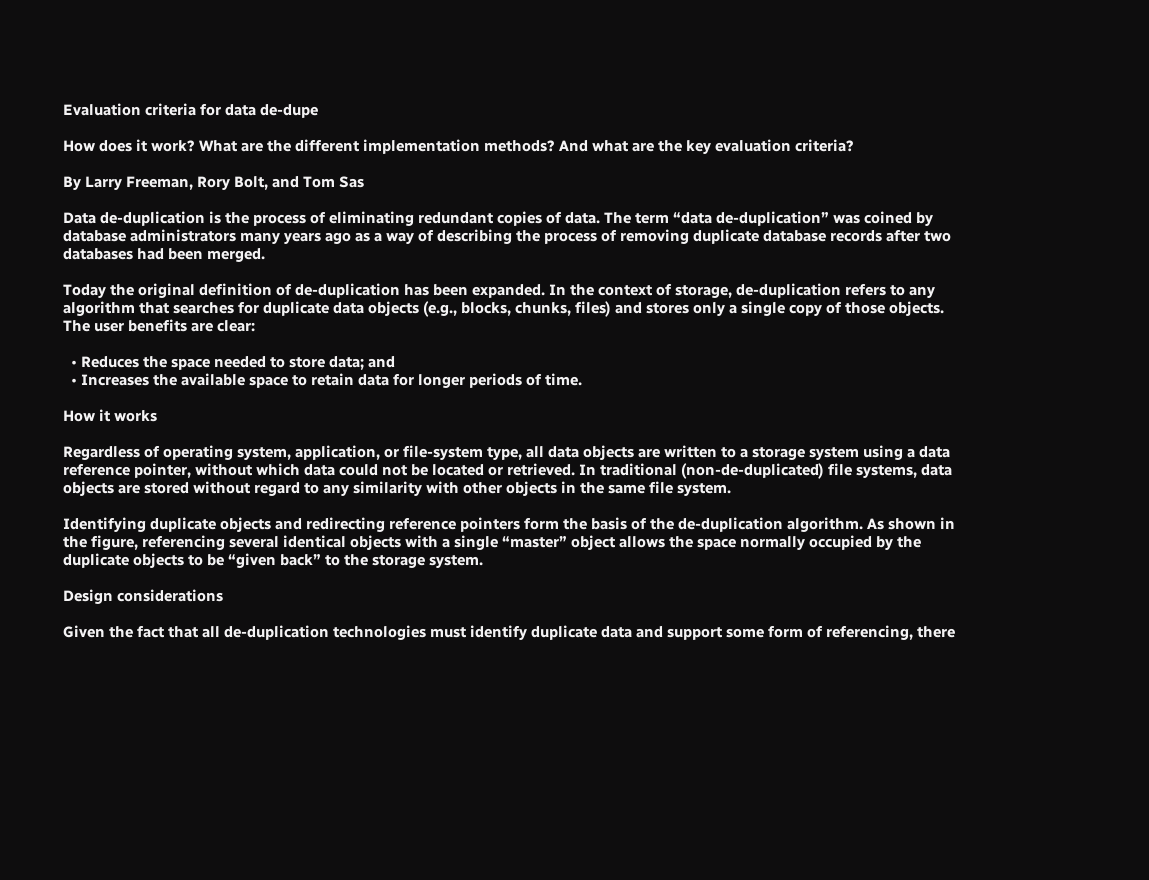Evaluation criteria for data de-dupe

How does it work? What are the different implementation methods? And what are the key evaluation criteria?

By Larry Freeman, Rory Bolt, and Tom Sas

Data de-duplication is the process of eliminating redundant copies of data. The term “data de-duplication” was coined by database administrators many years ago as a way of describing the process of removing duplicate database records after two databases had been merged.

Today the original definition of de-duplication has been expanded. In the context of storage, de-duplication refers to any algorithm that searches for duplicate data objects (e.g., blocks, chunks, files) and stores only a single copy of those objects. The user benefits are clear:

  • Reduces the space needed to store data; and
  • Increases the available space to retain data for longer periods of time.

How it works

Regardless of operating system, application, or file-system type, all data objects are written to a storage system using a data reference pointer, without which data could not be located or retrieved. In traditional (non-de-duplicated) file systems, data objects are stored without regard to any similarity with other objects in the same file system.

Identifying duplicate objects and redirecting reference pointers form the basis of the de-duplication algorithm. As shown in the figure, referencing several identical objects with a single “master” object allows the space normally occupied by the duplicate objects to be “given back” to the storage system.

Design considerations

Given the fact that all de-duplication technologies must identify duplicate data and support some form of referencing, there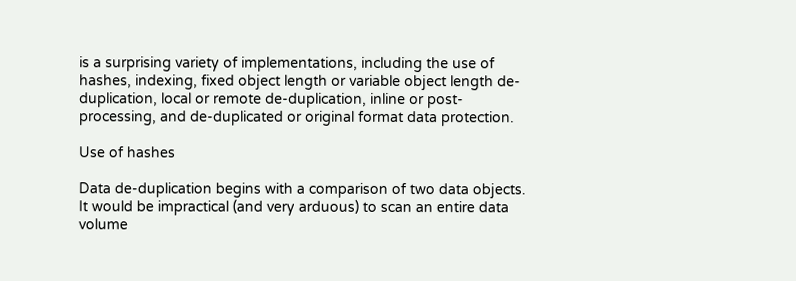is a surprising variety of implementations, including the use of hashes, indexing, fixed object length or variable object length de-duplication, local or remote de-duplication, inline or post-processing, and de-duplicated or original format data protection.

Use of hashes

Data de-duplication begins with a comparison of two data objects. It would be impractical (and very arduous) to scan an entire data volume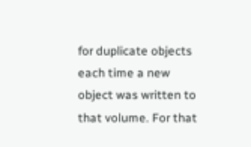for duplicate objects each time a new object was written to that volume. For that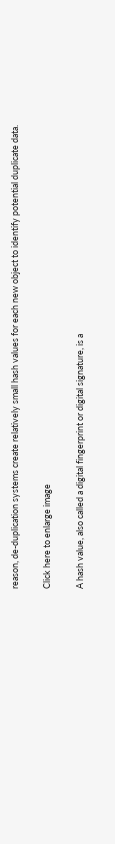reason, de-duplication systems create relatively small hash values for each new object to identify potential duplicate data.

Click here to enlarge image

A hash value, also called a digital fingerprint or digital signature, is a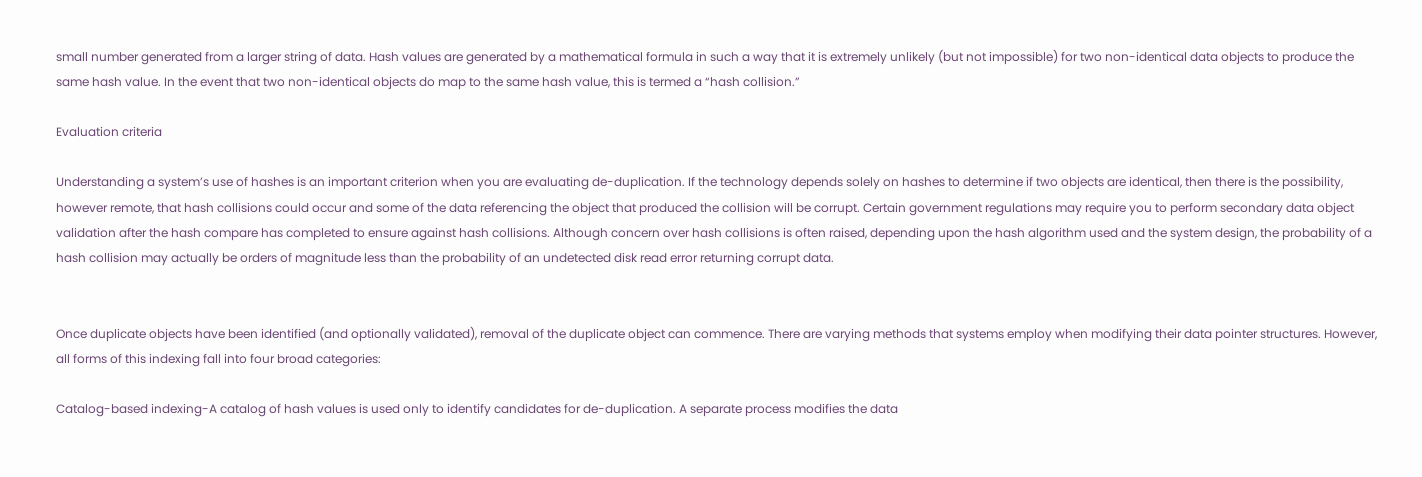small number generated from a larger string of data. Hash values are generated by a mathematical formula in such a way that it is extremely unlikely (but not impossible) for two non-identical data objects to produce the same hash value. In the event that two non-identical objects do map to the same hash value, this is termed a “hash collision.”

Evaluation criteria

Understanding a system’s use of hashes is an important criterion when you are evaluating de-duplication. If the technology depends solely on hashes to determine if two objects are identical, then there is the possibility, however remote, that hash collisions could occur and some of the data referencing the object that produced the collision will be corrupt. Certain government regulations may require you to perform secondary data object validation after the hash compare has completed to ensure against hash collisions. Although concern over hash collisions is often raised, depending upon the hash algorithm used and the system design, the probability of a hash collision may actually be orders of magnitude less than the probability of an undetected disk read error returning corrupt data.


Once duplicate objects have been identified (and optionally validated), removal of the duplicate object can commence. There are varying methods that systems employ when modifying their data pointer structures. However, all forms of this indexing fall into four broad categories:

Catalog-based indexing-A catalog of hash values is used only to identify candidates for de-duplication. A separate process modifies the data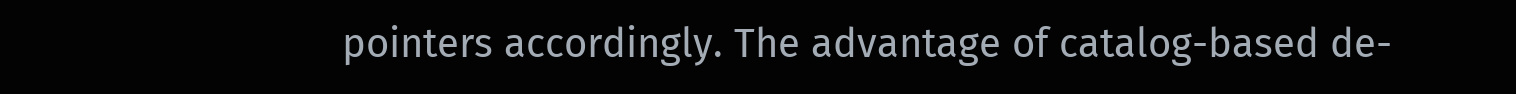pointers accordingly. The advantage of catalog-based de-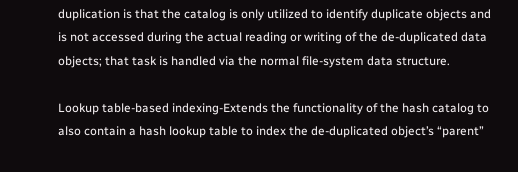duplication is that the catalog is only utilized to identify duplicate objects and is not accessed during the actual reading or writing of the de-duplicated data objects; that task is handled via the normal file-system data structure.

Lookup table-based indexing-Extends the functionality of the hash catalog to also contain a hash lookup table to index the de-duplicated object’s “parent”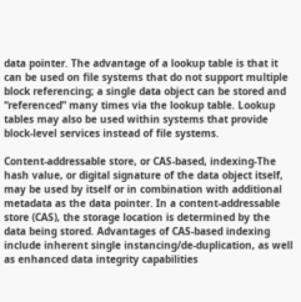data pointer. The advantage of a lookup table is that it can be used on file systems that do not support multiple block referencing; a single data object can be stored and “referenced” many times via the lookup table. Lookup tables may also be used within systems that provide block-level services instead of file systems.

Content-addressable store, or CAS-based, indexing-The hash value, or digital signature of the data object itself, may be used by itself or in combination with additional metadata as the data pointer. In a content-addressable store (CAS), the storage location is determined by the data being stored. Advantages of CAS-based indexing include inherent single instancing/de-duplication, as well as enhanced data integrity capabilities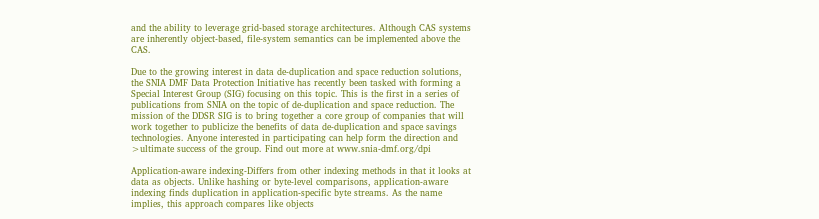and the ability to leverage grid-based storage architectures. Although CAS systems are inherently object-based, file-system semantics can be implemented above the CAS.

Due to the growing interest in data de-duplication and space reduction solutions, the SNIA DMF Data Protection Initiative has recently been tasked with forming a Special Interest Group (SIG) focusing on this topic. This is the first in a series of publications from SNIA on the topic of de-duplication and space reduction. The mission of the DDSR SIG is to bring together a core group of companies that will work together to publicize the benefits of data de-duplication and space savings technologies. Anyone interested in participating can help form the direction and >ultimate success of the group. Find out more at www.snia-dmf.org/dpi

Application-aware indexing-Differs from other indexing methods in that it looks at data as objects. Unlike hashing or byte-level comparisons, application-aware indexing finds duplication in application-specific byte streams. As the name implies, this approach compares like objects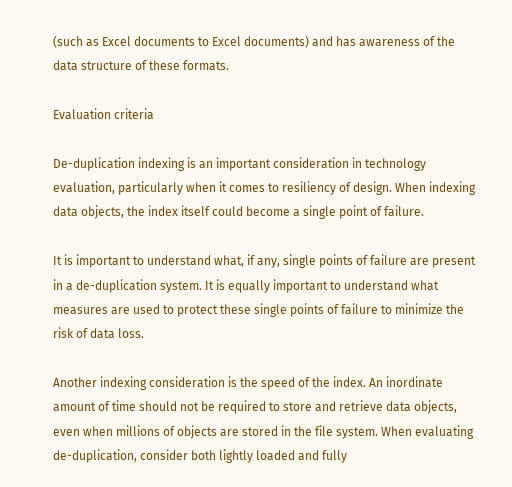(such as Excel documents to Excel documents) and has awareness of the data structure of these formats.

Evaluation criteria

De-duplication indexing is an important consideration in technology evaluation, particularly when it comes to resiliency of design. When indexing data objects, the index itself could become a single point of failure.

It is important to understand what, if any, single points of failure are present in a de-duplication system. It is equally important to understand what measures are used to protect these single points of failure to minimize the risk of data loss.

Another indexing consideration is the speed of the index. An inordinate amount of time should not be required to store and retrieve data objects, even when millions of objects are stored in the file system. When evaluating de-duplication, consider both lightly loaded and fully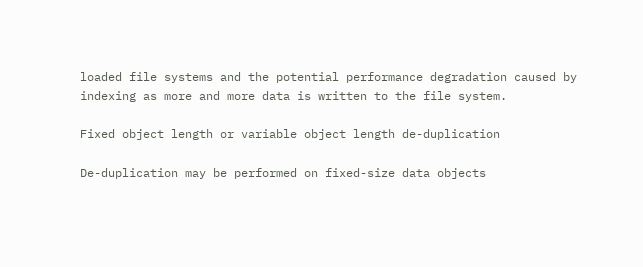loaded file systems and the potential performance degradation caused by indexing as more and more data is written to the file system.

Fixed object length or variable object length de-duplication

De-duplication may be performed on fixed-size data objects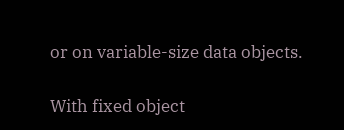or on variable-size data objects.

With fixed object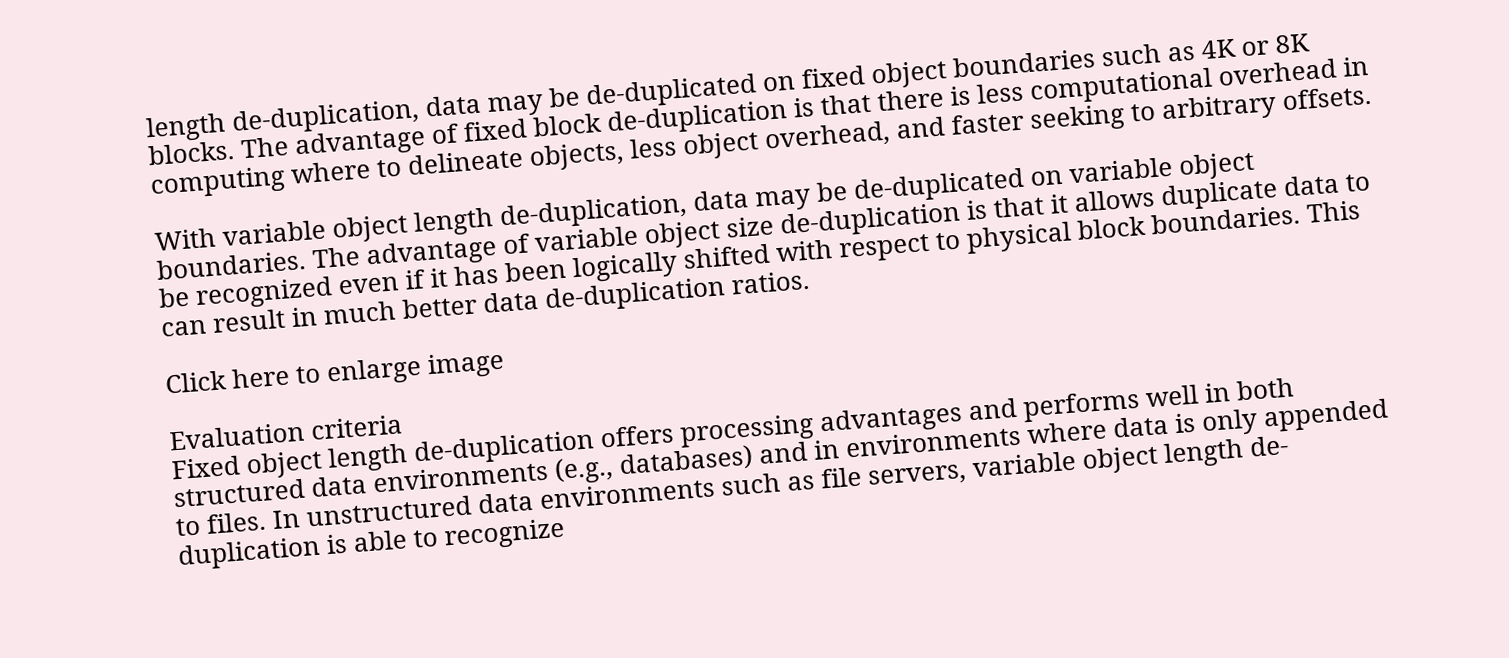length de-duplication, data may be de-duplicated on fixed object boundaries such as 4K or 8K blocks. The advantage of fixed block de-duplication is that there is less computational overhead in computing where to delineate objects, less object overhead, and faster seeking to arbitrary offsets.

With variable object length de-duplication, data may be de-duplicated on variable object boundaries. The advantage of variable object size de-duplication is that it allows duplicate data to be recognized even if it has been logically shifted with respect to physical block boundaries. This can result in much better data de-duplication ratios.

Click here to enlarge image

Evaluation criteria
Fixed object length de-duplication offers processing advantages and performs well in both structured data environments (e.g., databases) and in environments where data is only appended to files. In unstructured data environments such as file servers, variable object length de- duplication is able to recognize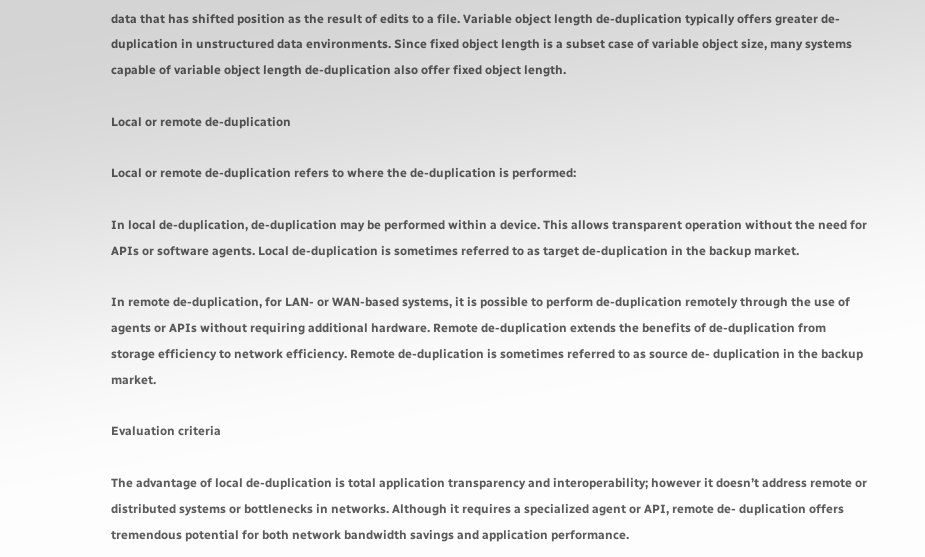data that has shifted position as the result of edits to a file. Variable object length de-duplication typically offers greater de-duplication in unstructured data environments. Since fixed object length is a subset case of variable object size, many systems capable of variable object length de-duplication also offer fixed object length.

Local or remote de-duplication

Local or remote de-duplication refers to where the de-duplication is performed:

In local de-duplication, de-duplication may be performed within a device. This allows transparent operation without the need for APIs or software agents. Local de-duplication is sometimes referred to as target de-duplication in the backup market.

In remote de-duplication, for LAN- or WAN-based systems, it is possible to perform de-duplication remotely through the use of agents or APIs without requiring additional hardware. Remote de-duplication extends the benefits of de-duplication from storage efficiency to network efficiency. Remote de-duplication is sometimes referred to as source de- duplication in the backup market.

Evaluation criteria

The advantage of local de-duplication is total application transparency and interoperability; however it doesn’t address remote or distributed systems or bottlenecks in networks. Although it requires a specialized agent or API, remote de- duplication offers tremendous potential for both network bandwidth savings and application performance.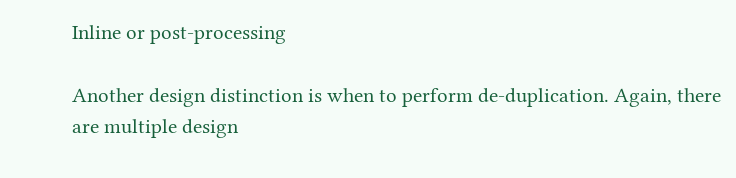Inline or post-processing

Another design distinction is when to perform de-duplication. Again, there are multiple design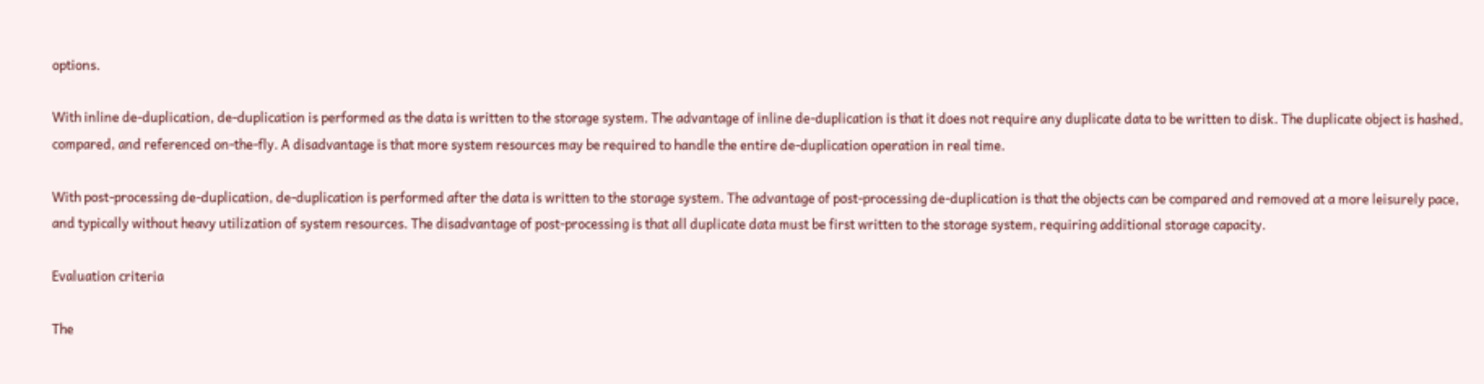options.

With inline de-duplication, de-duplication is performed as the data is written to the storage system. The advantage of inline de-duplication is that it does not require any duplicate data to be written to disk. The duplicate object is hashed, compared, and referenced on-the-fly. A disadvantage is that more system resources may be required to handle the entire de-duplication operation in real time.

With post-processing de-duplication, de-duplication is performed after the data is written to the storage system. The advantage of post-processing de-duplication is that the objects can be compared and removed at a more leisurely pace, and typically without heavy utilization of system resources. The disadvantage of post-processing is that all duplicate data must be first written to the storage system, requiring additional storage capacity.

Evaluation criteria

The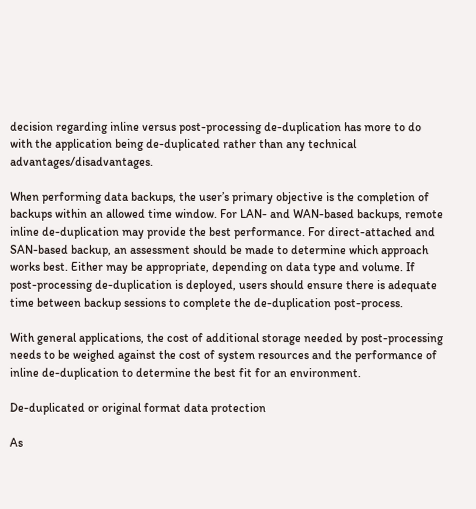decision regarding inline versus post-processing de-duplication has more to do with the application being de-duplicated rather than any technical advantages/disadvantages.

When performing data backups, the user’s primary objective is the completion of backups within an allowed time window. For LAN- and WAN-based backups, remote inline de-duplication may provide the best performance. For direct-attached and SAN-based backup, an assessment should be made to determine which approach works best. Either may be appropriate, depending on data type and volume. If post-processing de-duplication is deployed, users should ensure there is adequate time between backup sessions to complete the de-duplication post-process.

With general applications, the cost of additional storage needed by post-processing needs to be weighed against the cost of system resources and the performance of inline de-duplication to determine the best fit for an environment.

De-duplicated or original format data protection

As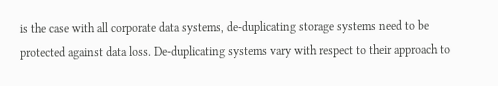is the case with all corporate data systems, de-duplicating storage systems need to be protected against data loss. De-duplicating systems vary with respect to their approach to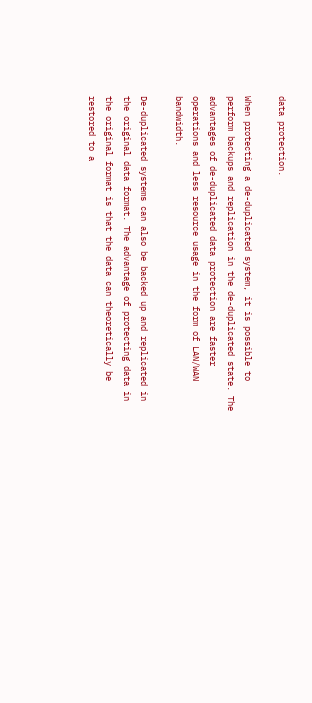data protection.

When protecting a de-duplicated system, it is possible to perform backups and replication in the de-duplicated state. The advantages of de-duplicated data protection are faster operations and less resource usage in the form of LAN/WAN bandwidth.

De-duplicated systems can also be backed up and replicated in the original data format. The advantage of protecting data in the original format is that the data can theoretically be restored to a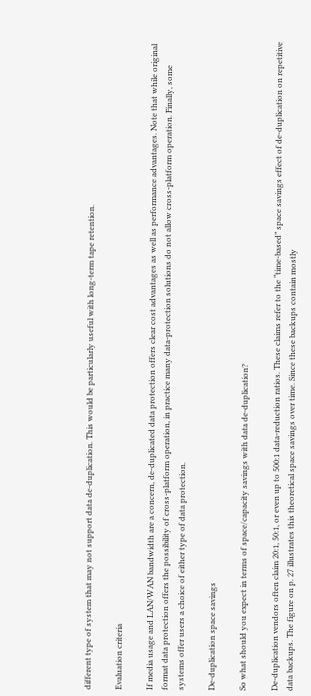different type of system that may not support data de-duplication. This would be particularly useful with long-term tape retention.

Evaluation criteria

If media usage and LAN/WAN bandwidth are a concern, de-duplicated data protection offers clear cost advantages as well as performance advantages. Note that while original format data protection offers the possibility of cross-platform operation, in practice many data-protection solutions do not allow cross-platform operation. Finally, some systems offer users a choice of either type of data protection.

De-duplication space savings

So what should you expect in terms of space/capacity savings with data de-duplication?

De-duplication vendors often claim 20:1, 50:1, or even up to 500:1 data-reduction ratios. These claims refer to the “time-based” space savings effect of de-duplication on repetitive data backups. The figure on p. 27 illustrates this theoretical space savings over time. Since these backups contain mostly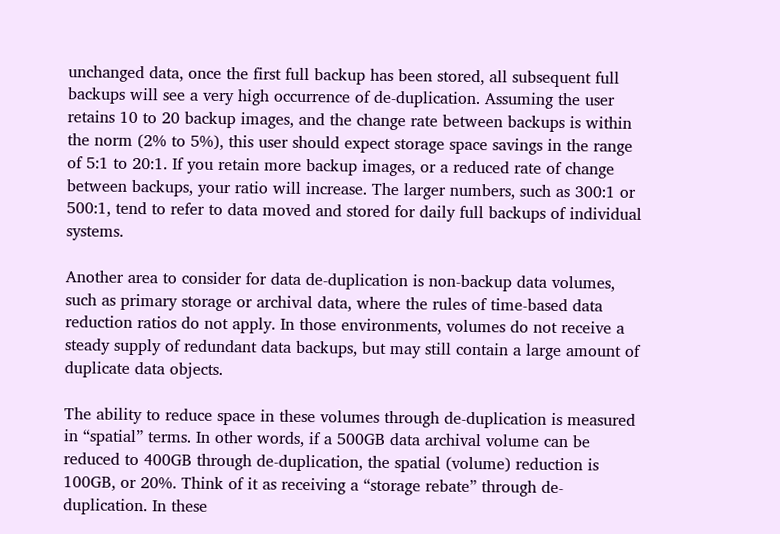unchanged data, once the first full backup has been stored, all subsequent full backups will see a very high occurrence of de-duplication. Assuming the user retains 10 to 20 backup images, and the change rate between backups is within the norm (2% to 5%), this user should expect storage space savings in the range of 5:1 to 20:1. If you retain more backup images, or a reduced rate of change between backups, your ratio will increase. The larger numbers, such as 300:1 or 500:1, tend to refer to data moved and stored for daily full backups of individual systems.

Another area to consider for data de-duplication is non-backup data volumes, such as primary storage or archival data, where the rules of time-based data reduction ratios do not apply. In those environments, volumes do not receive a steady supply of redundant data backups, but may still contain a large amount of duplicate data objects.

The ability to reduce space in these volumes through de-duplication is measured in “spatial” terms. In other words, if a 500GB data archival volume can be reduced to 400GB through de-duplication, the spatial (volume) reduction is 100GB, or 20%. Think of it as receiving a “storage rebate” through de-duplication. In these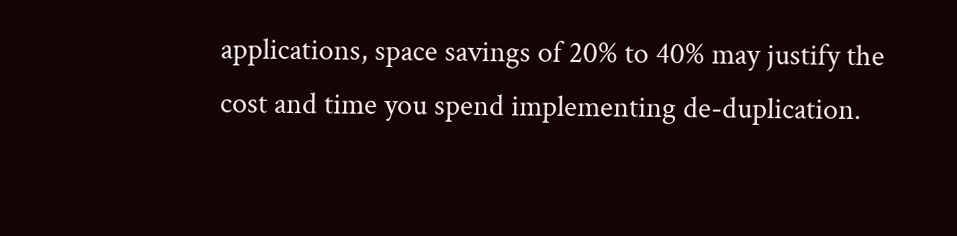applications, space savings of 20% to 40% may justify the cost and time you spend implementing de-duplication.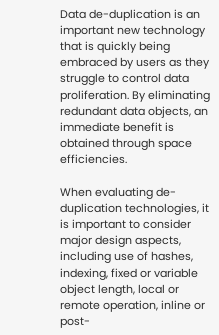Data de-duplication is an important new technology that is quickly being embraced by users as they struggle to control data proliferation. By eliminating redundant data objects, an immediate benefit is obtained through space efficiencies.

When evaluating de-duplication technologies, it is important to consider major design aspects, including use of hashes, indexing, fixed or variable object length, local or remote operation, inline or post-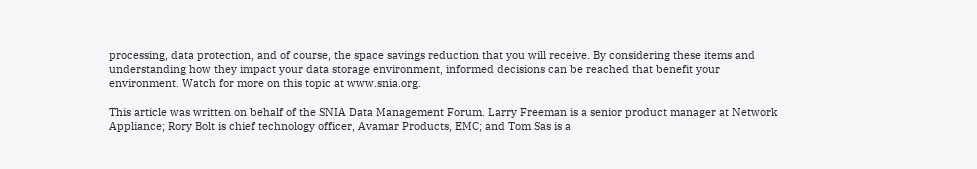processing, data protection, and of course, the space savings reduction that you will receive. By considering these items and understanding how they impact your data storage environment, informed decisions can be reached that benefit your environment. Watch for more on this topic at www.snia.org.

This article was written on behalf of the SNIA Data Management Forum. Larry Freeman is a senior product manager at Network Appliance; Rory Bolt is chief technology officer, Avamar Products, EMC; and Tom Sas is a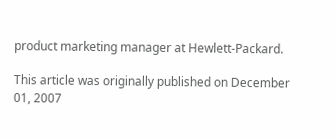product marketing manager at Hewlett-Packard.

This article was originally published on December 01, 2007